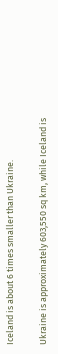Iceland is about 6 times smaller than Ukraine.

Ukraine is approximately 603,550 sq km, while Iceland is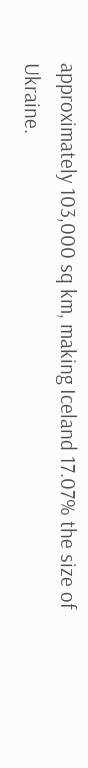approximately 103,000 sq km, making Iceland 17.07% the size of Ukraine.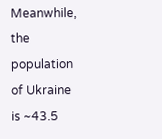Meanwhile, the population of Ukraine is ~43.5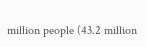million people (43.2 million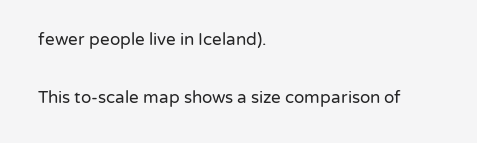fewer people live in Iceland).

This to-scale map shows a size comparison of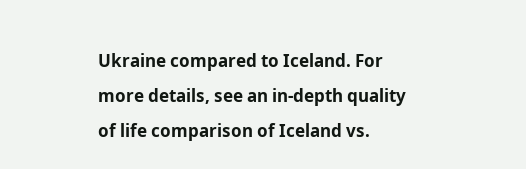Ukraine compared to Iceland. For more details, see an in-depth quality of life comparison of Iceland vs.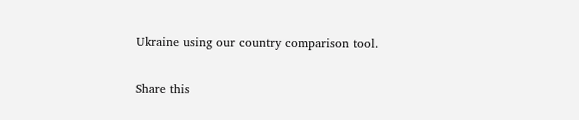Ukraine using our country comparison tool.

Share this